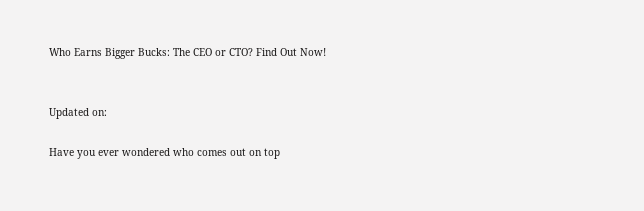Who Earns Bigger Bucks: The CEO or CTO? Find Out Now!


Updated on:

Have you ever wondered who comes out on top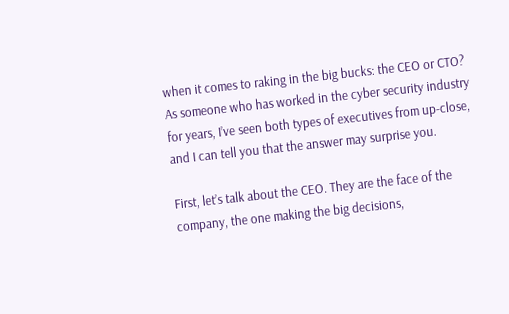when it comes to raking in the big bucks: the CEO or CTO? As someone who has worked in the cyber security industry for years, I’ve seen both types of executives from up-close, and I can tell you that the answer may surprise you.

First, let’s talk about the CEO. They are the face of the company, the one making the big decisions,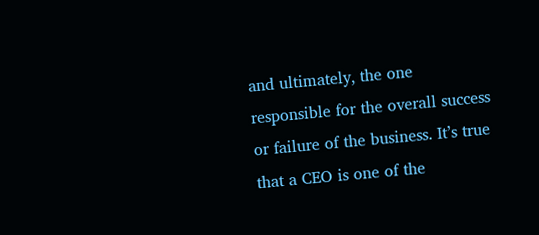and ultimately, the one responsible for the overall success or failure of the business. It’s true that a CEO is one of the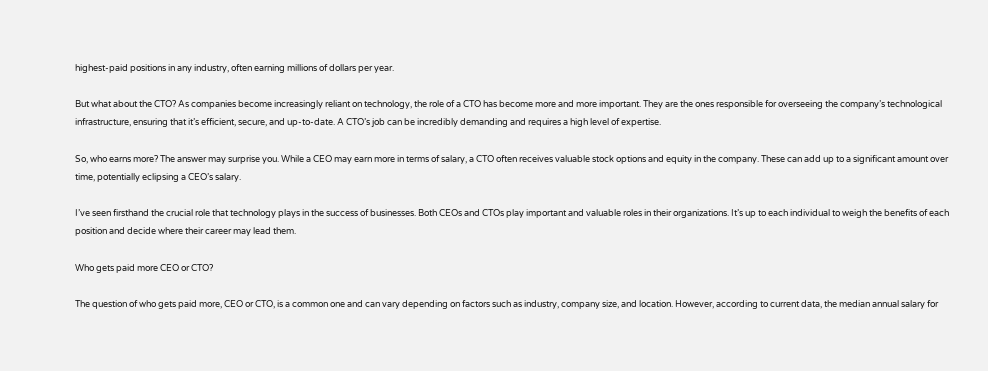highest-paid positions in any industry, often earning millions of dollars per year.

But what about the CTO? As companies become increasingly reliant on technology, the role of a CTO has become more and more important. They are the ones responsible for overseeing the company’s technological infrastructure, ensuring that it’s efficient, secure, and up-to-date. A CTO’s job can be incredibly demanding and requires a high level of expertise.

So, who earns more? The answer may surprise you. While a CEO may earn more in terms of salary, a CTO often receives valuable stock options and equity in the company. These can add up to a significant amount over time, potentially eclipsing a CEO’s salary.

I’ve seen firsthand the crucial role that technology plays in the success of businesses. Both CEOs and CTOs play important and valuable roles in their organizations. It’s up to each individual to weigh the benefits of each position and decide where their career may lead them.

Who gets paid more CEO or CTO?

The question of who gets paid more, CEO or CTO, is a common one and can vary depending on factors such as industry, company size, and location. However, according to current data, the median annual salary for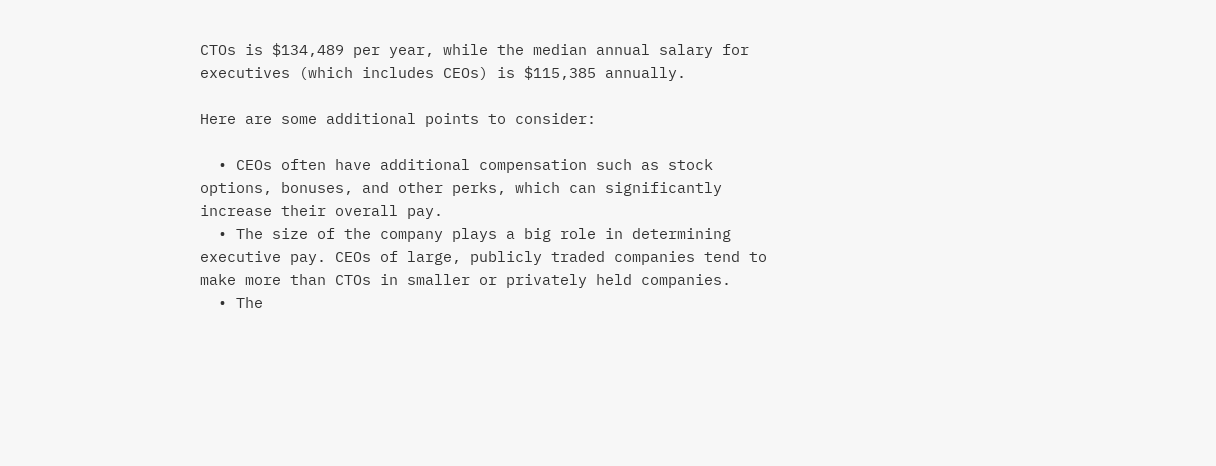CTOs is $134,489 per year, while the median annual salary for executives (which includes CEOs) is $115,385 annually.

Here are some additional points to consider:

  • CEOs often have additional compensation such as stock options, bonuses, and other perks, which can significantly increase their overall pay.
  • The size of the company plays a big role in determining executive pay. CEOs of large, publicly traded companies tend to make more than CTOs in smaller or privately held companies.
  • The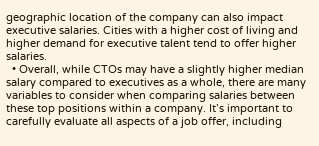geographic location of the company can also impact executive salaries. Cities with a higher cost of living and higher demand for executive talent tend to offer higher salaries.
  • Overall, while CTOs may have a slightly higher median salary compared to executives as a whole, there are many variables to consider when comparing salaries between these top positions within a company. It’s important to carefully evaluate all aspects of a job offer, including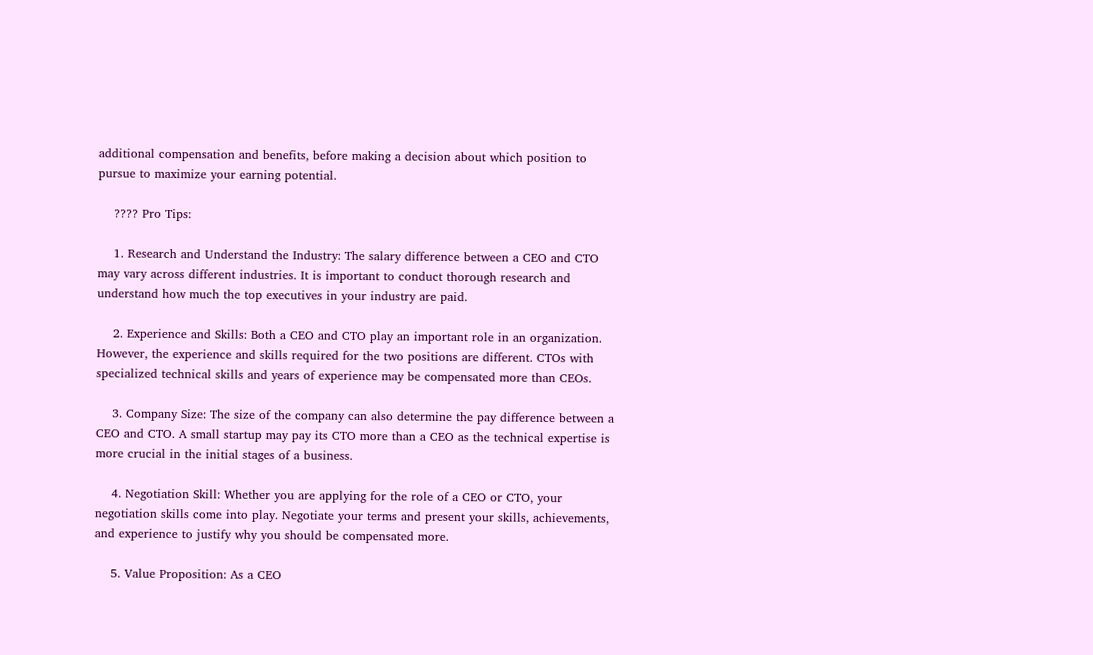additional compensation and benefits, before making a decision about which position to pursue to maximize your earning potential.

    ???? Pro Tips:

    1. Research and Understand the Industry: The salary difference between a CEO and CTO may vary across different industries. It is important to conduct thorough research and understand how much the top executives in your industry are paid.

    2. Experience and Skills: Both a CEO and CTO play an important role in an organization. However, the experience and skills required for the two positions are different. CTOs with specialized technical skills and years of experience may be compensated more than CEOs.

    3. Company Size: The size of the company can also determine the pay difference between a CEO and CTO. A small startup may pay its CTO more than a CEO as the technical expertise is more crucial in the initial stages of a business.

    4. Negotiation Skill: Whether you are applying for the role of a CEO or CTO, your negotiation skills come into play. Negotiate your terms and present your skills, achievements, and experience to justify why you should be compensated more.

    5. Value Proposition: As a CEO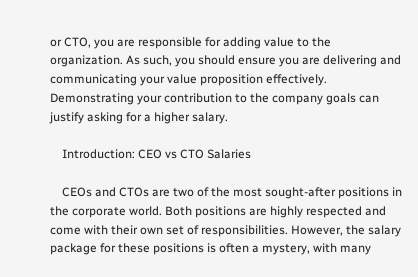or CTO, you are responsible for adding value to the organization. As such, you should ensure you are delivering and communicating your value proposition effectively. Demonstrating your contribution to the company goals can justify asking for a higher salary.

    Introduction: CEO vs CTO Salaries

    CEOs and CTOs are two of the most sought-after positions in the corporate world. Both positions are highly respected and come with their own set of responsibilities. However, the salary package for these positions is often a mystery, with many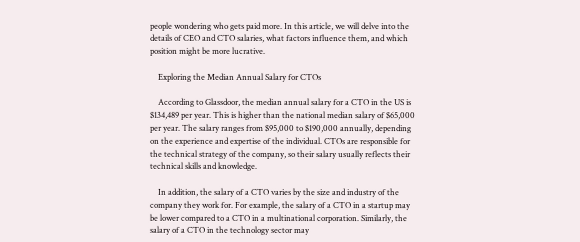people wondering who gets paid more. In this article, we will delve into the details of CEO and CTO salaries, what factors influence them, and which position might be more lucrative.

    Exploring the Median Annual Salary for CTOs

    According to Glassdoor, the median annual salary for a CTO in the US is $134,489 per year. This is higher than the national median salary of $65,000 per year. The salary ranges from $95,000 to $190,000 annually, depending on the experience and expertise of the individual. CTOs are responsible for the technical strategy of the company, so their salary usually reflects their technical skills and knowledge.

    In addition, the salary of a CTO varies by the size and industry of the company they work for. For example, the salary of a CTO in a startup may be lower compared to a CTO in a multinational corporation. Similarly, the salary of a CTO in the technology sector may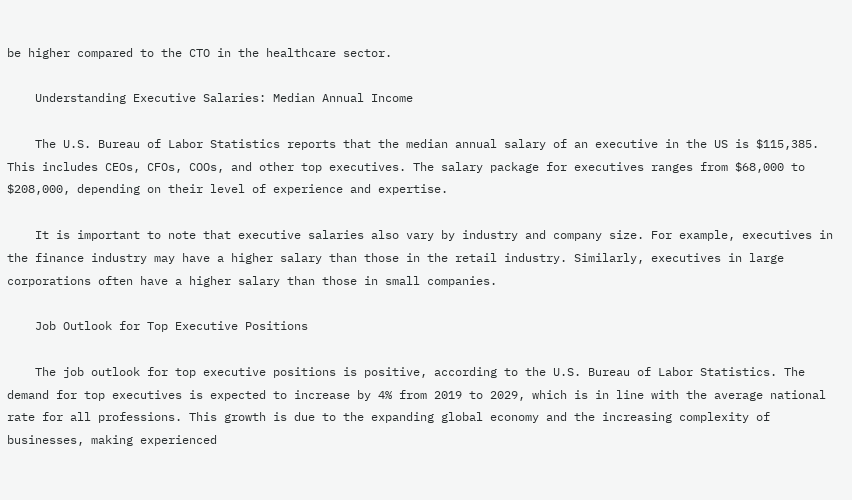be higher compared to the CTO in the healthcare sector.

    Understanding Executive Salaries: Median Annual Income

    The U.S. Bureau of Labor Statistics reports that the median annual salary of an executive in the US is $115,385. This includes CEOs, CFOs, COOs, and other top executives. The salary package for executives ranges from $68,000 to $208,000, depending on their level of experience and expertise.

    It is important to note that executive salaries also vary by industry and company size. For example, executives in the finance industry may have a higher salary than those in the retail industry. Similarly, executives in large corporations often have a higher salary than those in small companies.

    Job Outlook for Top Executive Positions

    The job outlook for top executive positions is positive, according to the U.S. Bureau of Labor Statistics. The demand for top executives is expected to increase by 4% from 2019 to 2029, which is in line with the average national rate for all professions. This growth is due to the expanding global economy and the increasing complexity of businesses, making experienced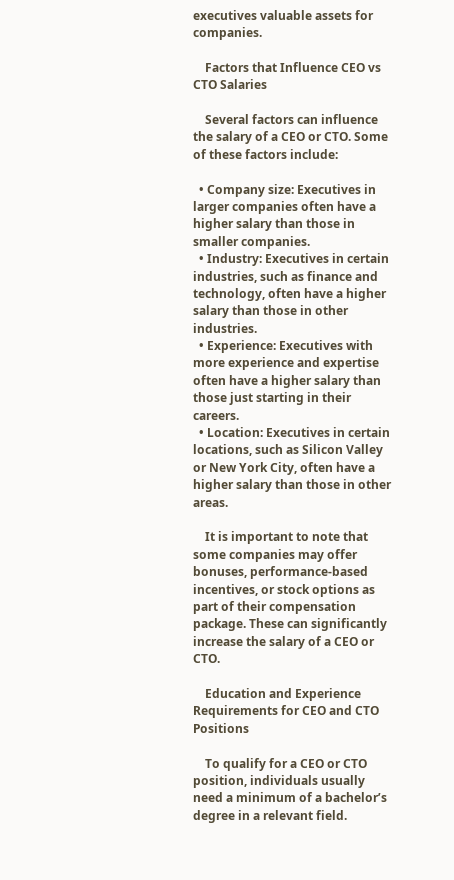executives valuable assets for companies.

    Factors that Influence CEO vs CTO Salaries

    Several factors can influence the salary of a CEO or CTO. Some of these factors include:

  • Company size: Executives in larger companies often have a higher salary than those in smaller companies.
  • Industry: Executives in certain industries, such as finance and technology, often have a higher salary than those in other industries.
  • Experience: Executives with more experience and expertise often have a higher salary than those just starting in their careers.
  • Location: Executives in certain locations, such as Silicon Valley or New York City, often have a higher salary than those in other areas.

    It is important to note that some companies may offer bonuses, performance-based incentives, or stock options as part of their compensation package. These can significantly increase the salary of a CEO or CTO.

    Education and Experience Requirements for CEO and CTO Positions

    To qualify for a CEO or CTO position, individuals usually need a minimum of a bachelor’s degree in a relevant field.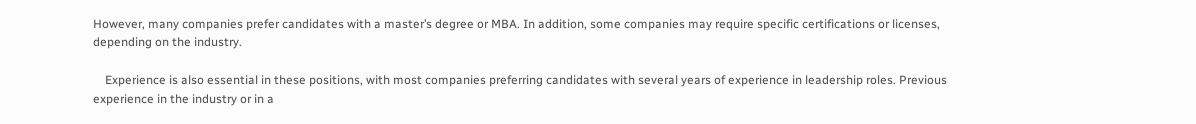However, many companies prefer candidates with a master’s degree or MBA. In addition, some companies may require specific certifications or licenses, depending on the industry.

    Experience is also essential in these positions, with most companies preferring candidates with several years of experience in leadership roles. Previous experience in the industry or in a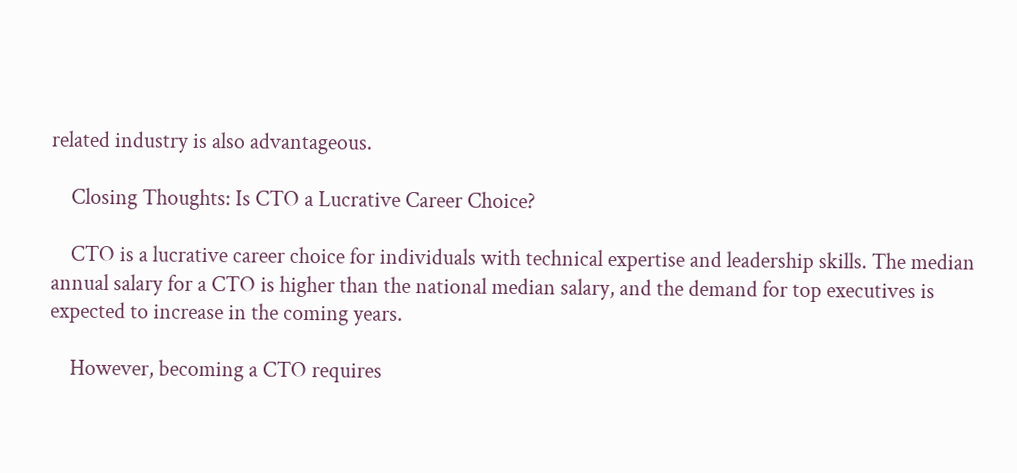related industry is also advantageous.

    Closing Thoughts: Is CTO a Lucrative Career Choice?

    CTO is a lucrative career choice for individuals with technical expertise and leadership skills. The median annual salary for a CTO is higher than the national median salary, and the demand for top executives is expected to increase in the coming years.

    However, becoming a CTO requires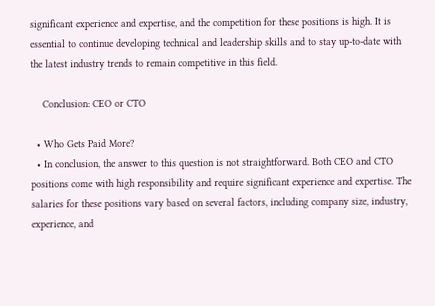significant experience and expertise, and the competition for these positions is high. It is essential to continue developing technical and leadership skills and to stay up-to-date with the latest industry trends to remain competitive in this field.

    Conclusion: CEO or CTO

  • Who Gets Paid More?
  • In conclusion, the answer to this question is not straightforward. Both CEO and CTO positions come with high responsibility and require significant experience and expertise. The salaries for these positions vary based on several factors, including company size, industry, experience, and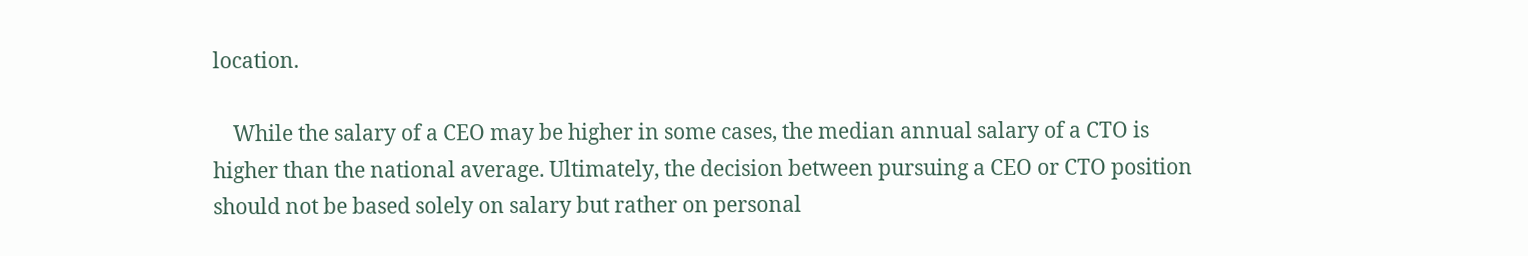location.

    While the salary of a CEO may be higher in some cases, the median annual salary of a CTO is higher than the national average. Ultimately, the decision between pursuing a CEO or CTO position should not be based solely on salary but rather on personal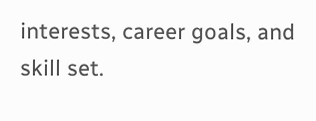interests, career goals, and skill set.